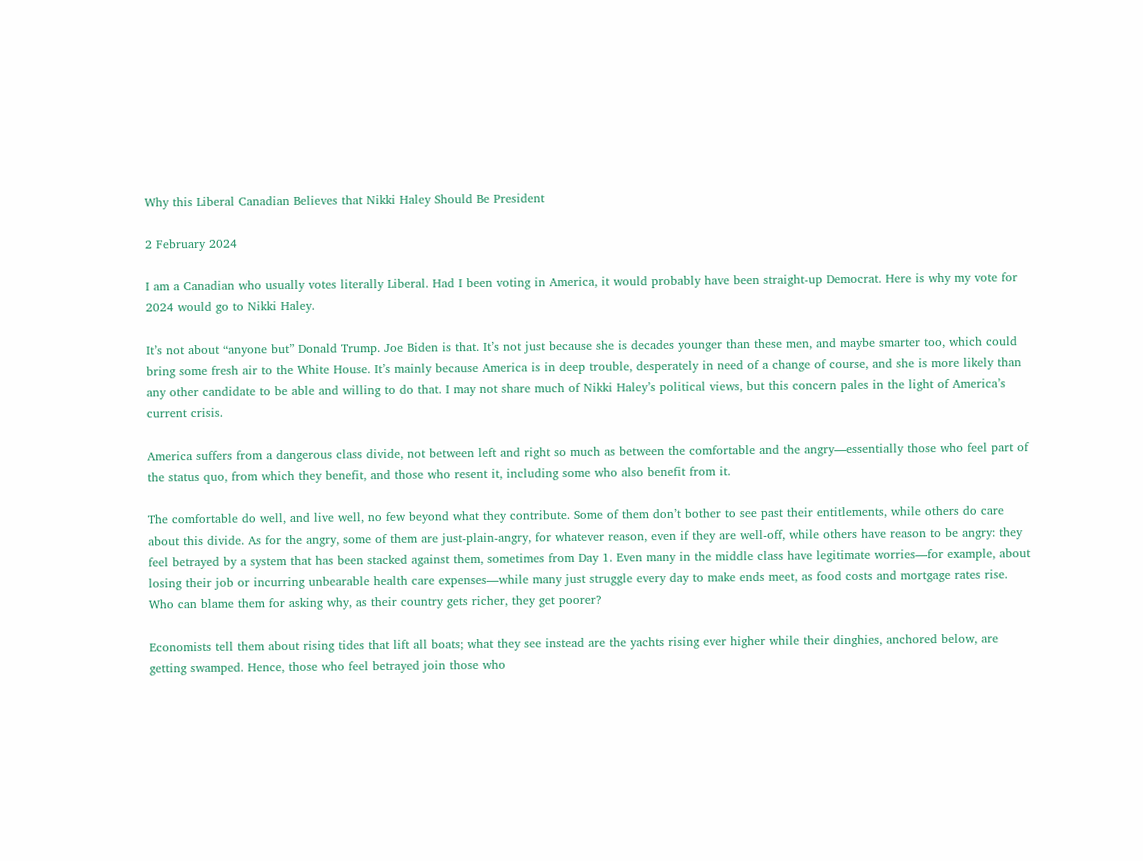Why this Liberal Canadian Believes that Nikki Haley Should Be President

2 February 2024

I am a Canadian who usually votes literally Liberal. Had I been voting in America, it would probably have been straight-up Democrat. Here is why my vote for 2024 would go to Nikki Haley.

It’s not about “anyone but” Donald Trump. Joe Biden is that. It’s not just because she is decades younger than these men, and maybe smarter too, which could bring some fresh air to the White House. It’s mainly because America is in deep trouble, desperately in need of a change of course, and she is more likely than any other candidate to be able and willing to do that. I may not share much of Nikki Haley’s political views, but this concern pales in the light of America’s current crisis.

America suffers from a dangerous class divide, not between left and right so much as between the comfortable and the angry—essentially those who feel part of the status quo, from which they benefit, and those who resent it, including some who also benefit from it.

The comfortable do well, and live well, no few beyond what they contribute. Some of them don’t bother to see past their entitlements, while others do care about this divide. As for the angry, some of them are just-plain-angry, for whatever reason, even if they are well-off, while others have reason to be angry: they feel betrayed by a system that has been stacked against them, sometimes from Day 1. Even many in the middle class have legitimate worries—for example, about losing their job or incurring unbearable health care expenses—while many just struggle every day to make ends meet, as food costs and mortgage rates rise. Who can blame them for asking why, as their country gets richer, they get poorer?

Economists tell them about rising tides that lift all boats; what they see instead are the yachts rising ever higher while their dinghies, anchored below, are getting swamped. Hence, those who feel betrayed join those who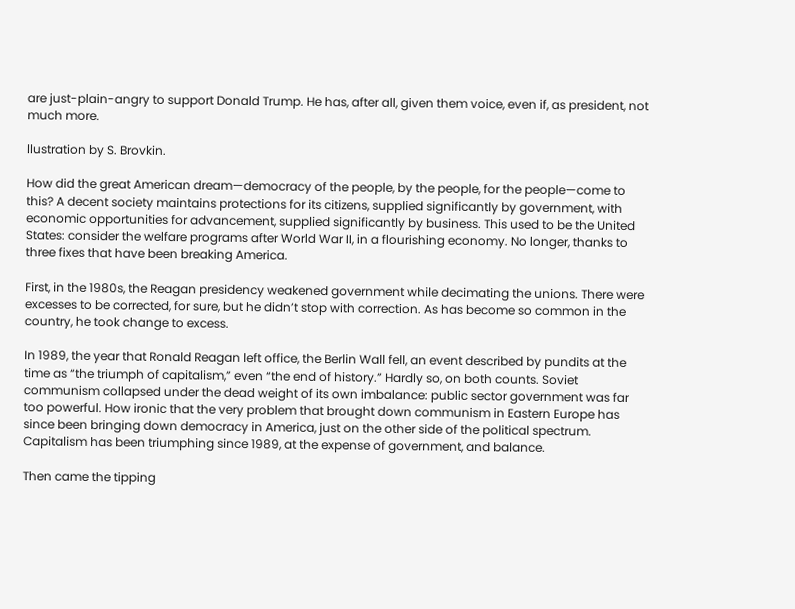are just-plain-angry to support Donald Trump. He has, after all, given them voice, even if, as president, not much more.

llustration by S. Brovkin.

How did the great American dream—democracy of the people, by the people, for the people—come to this? A decent society maintains protections for its citizens, supplied significantly by government, with economic opportunities for advancement, supplied significantly by business. This used to be the United States: consider the welfare programs after World War II, in a flourishing economy. No longer, thanks to three fixes that have been breaking America.

First, in the 1980s, the Reagan presidency weakened government while decimating the unions. There were excesses to be corrected, for sure, but he didn’t stop with correction. As has become so common in the country, he took change to excess.

In 1989, the year that Ronald Reagan left office, the Berlin Wall fell, an event described by pundits at the time as “the triumph of capitalism,” even “the end of history.” Hardly so, on both counts. Soviet communism collapsed under the dead weight of its own imbalance: public sector government was far too powerful. How ironic that the very problem that brought down communism in Eastern Europe has since been bringing down democracy in America, just on the other side of the political spectrum. Capitalism has been triumphing since 1989, at the expense of government, and balance.

Then came the tipping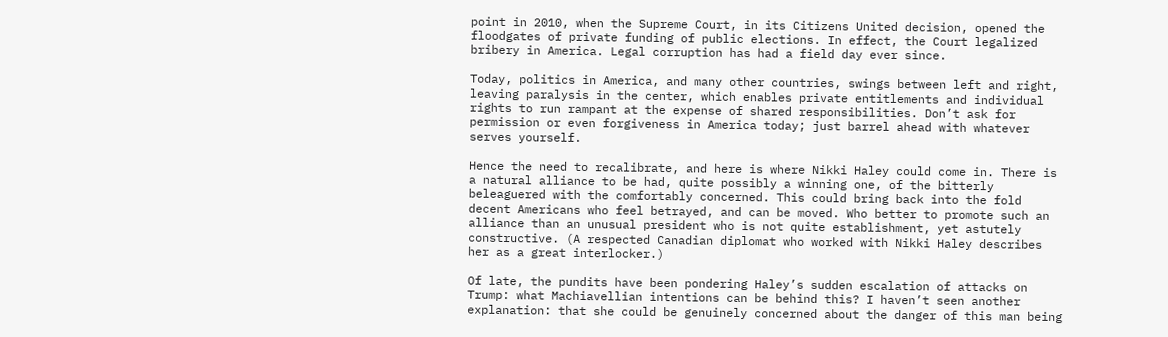point in 2010, when the Supreme Court, in its Citizens United decision, opened the floodgates of private funding of public elections. In effect, the Court legalized bribery in America. Legal corruption has had a field day ever since.

Today, politics in America, and many other countries, swings between left and right, leaving paralysis in the center, which enables private entitlements and individual rights to run rampant at the expense of shared responsibilities. Don’t ask for permission or even forgiveness in America today; just barrel ahead with whatever serves yourself.

Hence the need to recalibrate, and here is where Nikki Haley could come in. There is a natural alliance to be had, quite possibly a winning one, of the bitterly beleaguered with the comfortably concerned. This could bring back into the fold decent Americans who feel betrayed, and can be moved. Who better to promote such an alliance than an unusual president who is not quite establishment, yet astutely constructive. (A respected Canadian diplomat who worked with Nikki Haley describes her as a great interlocker.)

Of late, the pundits have been pondering Haley’s sudden escalation of attacks on Trump: what Machiavellian intentions can be behind this? I haven’t seen another explanation: that she could be genuinely concerned about the danger of this man being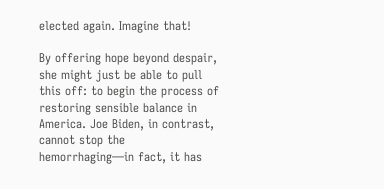elected again. Imagine that!

By offering hope beyond despair, she might just be able to pull this off: to begin the process of restoring sensible balance in America. Joe Biden, in contrast, cannot stop the hemorrhaging—in fact, it has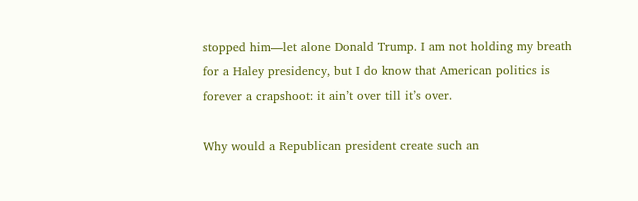stopped him—let alone Donald Trump. I am not holding my breath for a Haley presidency, but I do know that American politics is forever a crapshoot: it ain’t over till it’s over.

Why would a Republican president create such an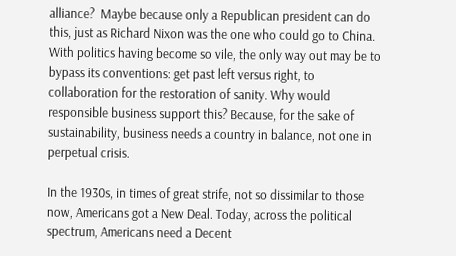alliance?  Maybe because only a Republican president can do this, just as Richard Nixon was the one who could go to China. With politics having become so vile, the only way out may be to bypass its conventions: get past left versus right, to collaboration for the restoration of sanity. Why would responsible business support this? Because, for the sake of sustainability, business needs a country in balance, not one in perpetual crisis.

In the 1930s, in times of great strife, not so dissimilar to those now, Americans got a New Deal. Today, across the political spectrum, Americans need a Decent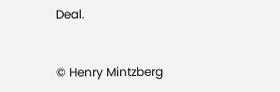Deal.


© Henry Mintzberg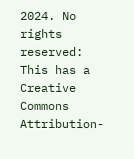2024. No rights reserved: This has a Creative Commons Attribution-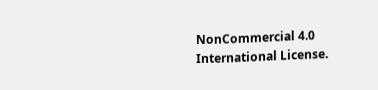NonCommercial 4.0 International License.